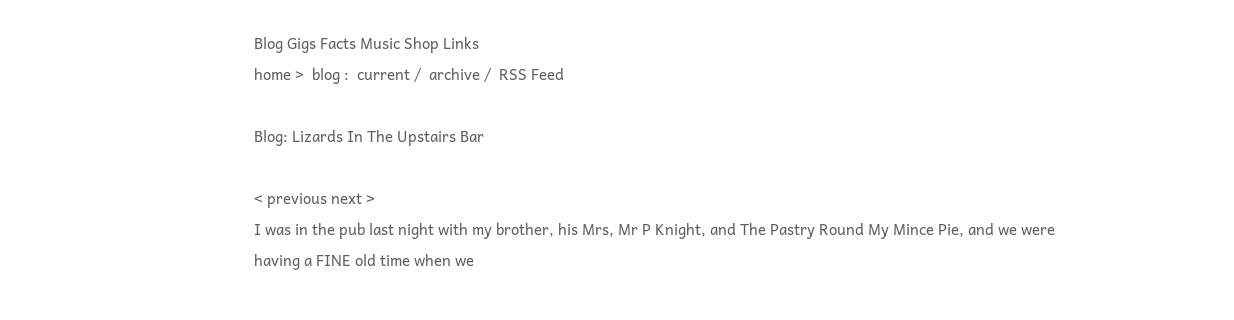Blog Gigs Facts Music Shop Links
home >  blog :  current /  archive /  RSS Feed

Blog: Lizards In The Upstairs Bar

< previous next >
I was in the pub last night with my brother, his Mrs, Mr P Knight, and The Pastry Round My Mince Pie, and we were having a FINE old time when we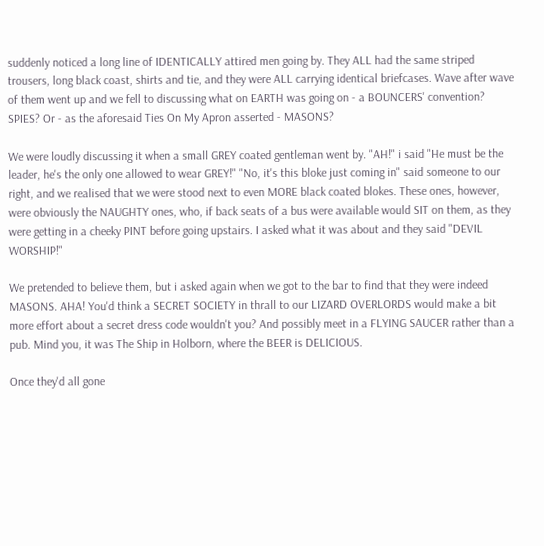suddenly noticed a long line of IDENTICALLY attired men going by. They ALL had the same striped trousers, long black coast, shirts and tie, and they were ALL carrying identical briefcases. Wave after wave of them went up and we fell to discussing what on EARTH was going on - a BOUNCERS' convention? SPIES? Or - as the aforesaid Ties On My Apron asserted - MASONS?

We were loudly discussing it when a small GREY coated gentleman went by. "AH!" i said "He must be the leader, he's the only one allowed to wear GREY!" "No, it's this bloke just coming in" said someone to our right, and we realised that we were stood next to even MORE black coated blokes. These ones, however, were obviously the NAUGHTY ones, who, if back seats of a bus were available would SIT on them, as they were getting in a cheeky PINT before going upstairs. I asked what it was about and they said "DEVIL WORSHIP!"

We pretended to believe them, but i asked again when we got to the bar to find that they were indeed MASONS. AHA! You'd think a SECRET SOCIETY in thrall to our LIZARD OVERLORDS would make a bit more effort about a secret dress code wouldn't you? And possibly meet in a FLYING SAUCER rather than a pub. Mind you, it was The Ship in Holborn, where the BEER is DELICIOUS.

Once they'd all gone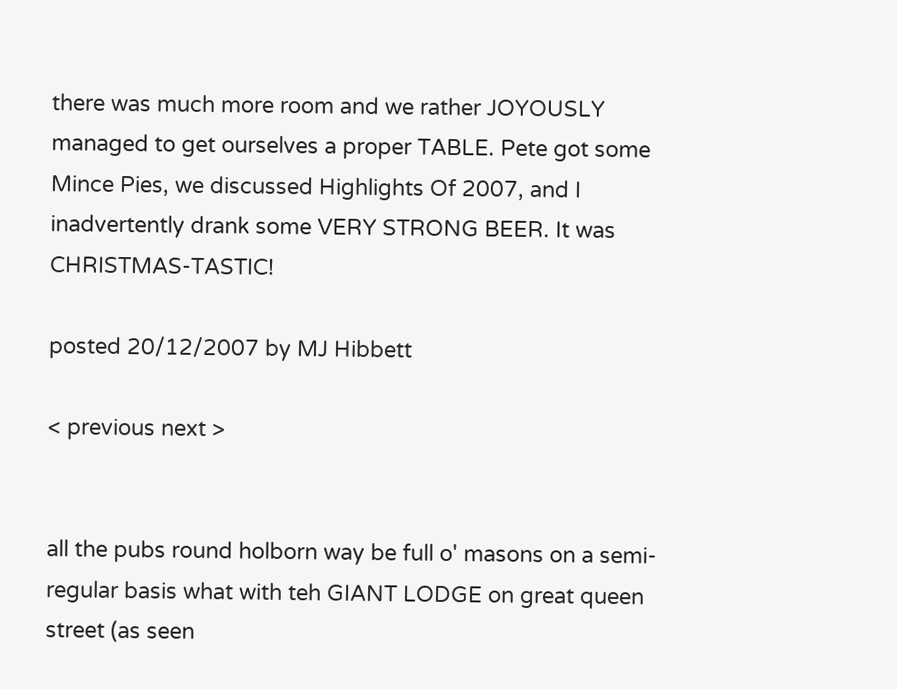there was much more room and we rather JOYOUSLY managed to get ourselves a proper TABLE. Pete got some Mince Pies, we discussed Highlights Of 2007, and I inadvertently drank some VERY STRONG BEER. It was CHRISTMAS-TASTIC!

posted 20/12/2007 by MJ Hibbett

< previous next >


all the pubs round holborn way be full o' masons on a semi-regular basis what with teh GIANT LODGE on great queen street (as seen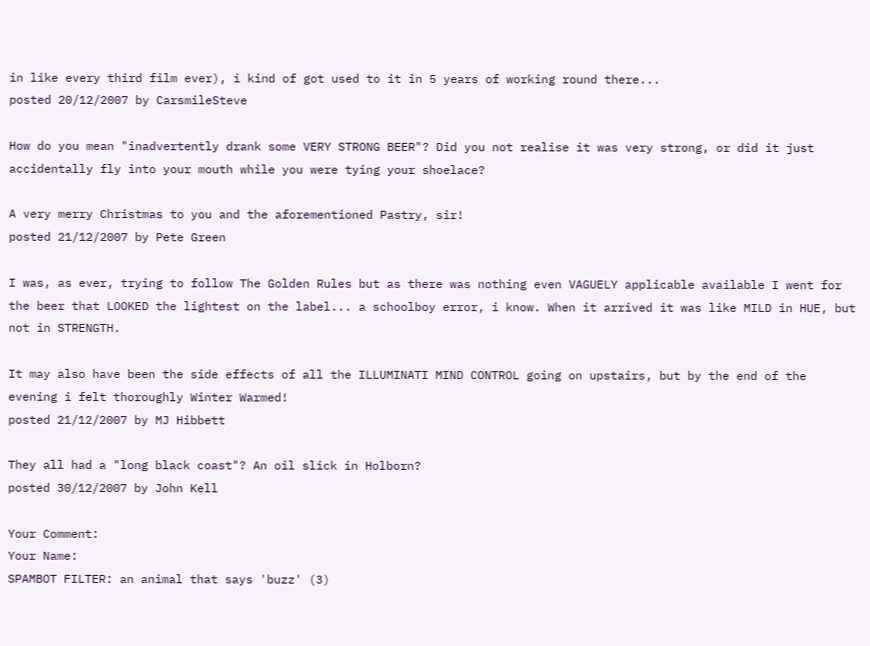in like every third film ever), i kind of got used to it in 5 years of working round there...
posted 20/12/2007 by CarsmileSteve

How do you mean "inadvertently drank some VERY STRONG BEER"? Did you not realise it was very strong, or did it just accidentally fly into your mouth while you were tying your shoelace?

A very merry Christmas to you and the aforementioned Pastry, sir!
posted 21/12/2007 by Pete Green

I was, as ever, trying to follow The Golden Rules but as there was nothing even VAGUELY applicable available I went for the beer that LOOKED the lightest on the label... a schoolboy error, i know. When it arrived it was like MILD in HUE, but not in STRENGTH.

It may also have been the side effects of all the ILLUMINATI MIND CONTROL going on upstairs, but by the end of the evening i felt thoroughly Winter Warmed!
posted 21/12/2007 by MJ Hibbett

They all had a "long black coast"? An oil slick in Holborn?
posted 30/12/2007 by John Kell

Your Comment:
Your Name:
SPAMBOT FILTER: an animal that says 'buzz' (3)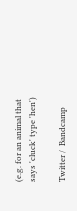(e.g. for an animal that says 'cluck' type 'hen')

Twitter /  Bandcamp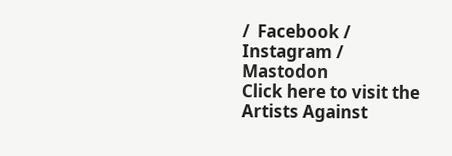/  Facebook /  Instagram /  Mastodon
Click here to visit the Artists Against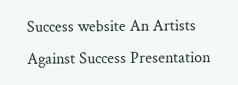Success website An Artists Against Success Presentation